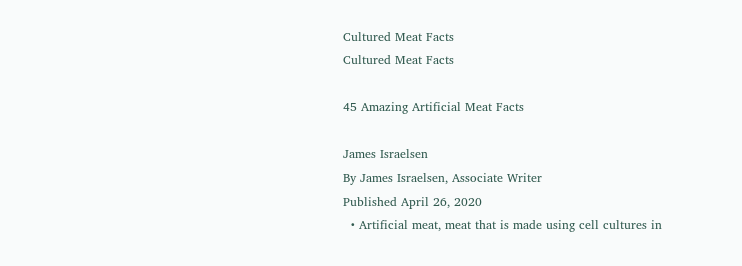Cultured Meat Facts
Cultured Meat Facts

45 Amazing Artificial Meat Facts

James Israelsen
By James Israelsen, Associate Writer
Published April 26, 2020
  • Artificial meat, meat that is made using cell cultures in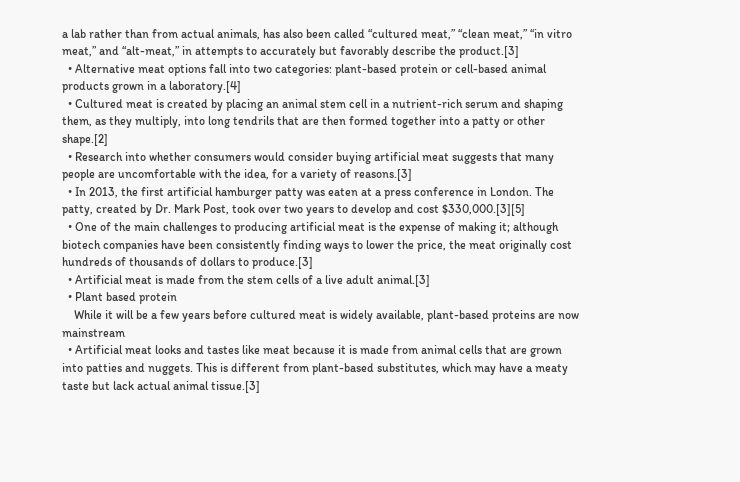a lab rather than from actual animals, has also been called “cultured meat,” “clean meat,” “in vitro meat,” and “alt-meat,” in attempts to accurately but favorably describe the product.[3]
  • Alternative meat options fall into two categories: plant-based protein or cell-based animal products grown in a laboratory.[4]
  • Cultured meat is created by placing an animal stem cell in a nutrient-rich serum and shaping them, as they multiply, into long tendrils that are then formed together into a patty or other shape.[2]
  • Research into whether consumers would consider buying artificial meat suggests that many people are uncomfortable with the idea, for a variety of reasons.[3]
  • In 2013, the first artificial hamburger patty was eaten at a press conference in London. The patty, created by Dr. Mark Post, took over two years to develop and cost $330,000.[3][5]
  • One of the main challenges to producing artificial meat is the expense of making it; although biotech companies have been consistently finding ways to lower the price, the meat originally cost hundreds of thousands of dollars to produce.[3]
  • Artificial meat is made from the stem cells of a live adult animal.[3]
  • Plant based protein
    While it will be a few years before cultured meat is widely available, plant-based proteins are now mainstream
  • Artificial meat looks and tastes like meat because it is made from animal cells that are grown into patties and nuggets. This is different from plant-based substitutes, which may have a meaty taste but lack actual animal tissue.[3]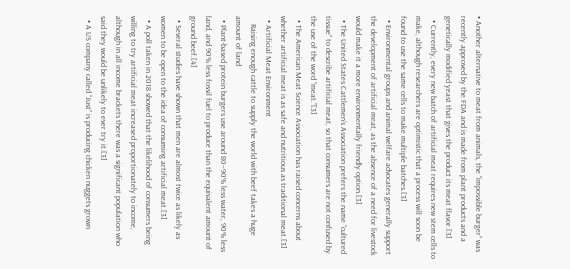• Another alternative to meat from animals, the “impossible burger” was recently approved by the FDA and is made from plant products and a genetically modified yeast that gives the product its meat flavor.[3]
  • Currently, every new batch of artificial meat requires new stem cells to make, although researchers are optimistic that a process will soon be found to use the same cells to make multiple batches.[3]
  • Environmental groups and animal welfare advocates generally support the development of artificial meat, as the absence of a need for livestock would make it a more environmentally friendly option.[3]
  • The United States Cattlemen’s Association prefers the name “cultured tissue” to describe artificial meat, so that consumers are not confused by the use of the word “meat.”[3]
  • The American Meat Science Association has raised concerns about whether artificial meat is as safe and nutritious as traditional meat.[3]
  • Artificial Meat Environment
    Raising enough cattle to supply the world with beef takes a huge amount of land
  • Plant-based protein burgers use around 80–90% less water, 90% less land, and 90% less fossil fuel to produce than the equivalent amount of ground beef.[4]
  • Several studies have shown that men are almost twice as likely as women to be open to the idea of consuming artificial meat.[3]
  • A poll taken in 2018 showed that the likelihood of consumers being willing to try artificial meat increased proportionately to income, although in all income brackets there was a significant population who said they would be unlikely to ever try it.[3]
  • A US company called “Just” is producing chicken nuggets grown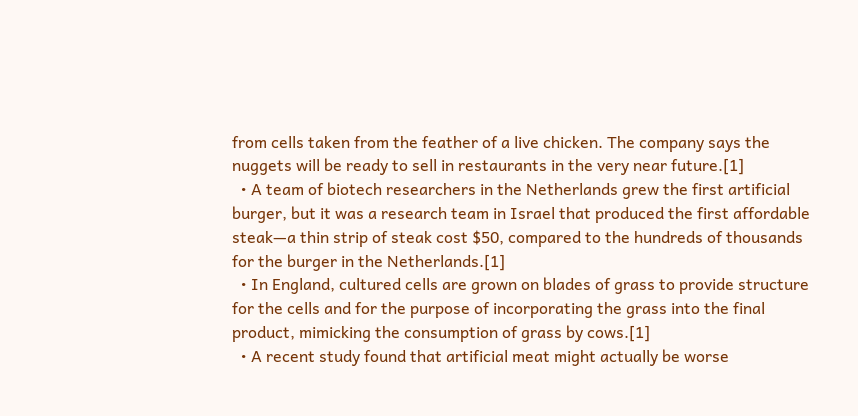from cells taken from the feather of a live chicken. The company says the nuggets will be ready to sell in restaurants in the very near future.[1]
  • A team of biotech researchers in the Netherlands grew the first artificial burger, but it was a research team in Israel that produced the first affordable steak—a thin strip of steak cost $50, compared to the hundreds of thousands for the burger in the Netherlands.[1]
  • In England, cultured cells are grown on blades of grass to provide structure for the cells and for the purpose of incorporating the grass into the final product, mimicking the consumption of grass by cows.[1]
  • A recent study found that artificial meat might actually be worse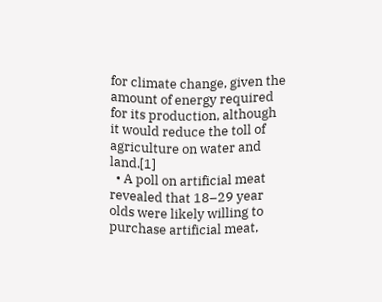for climate change, given the amount of energy required for its production, although it would reduce the toll of agriculture on water and land.[1]
  • A poll on artificial meat revealed that 18–29 year olds were likely willing to purchase artificial meat,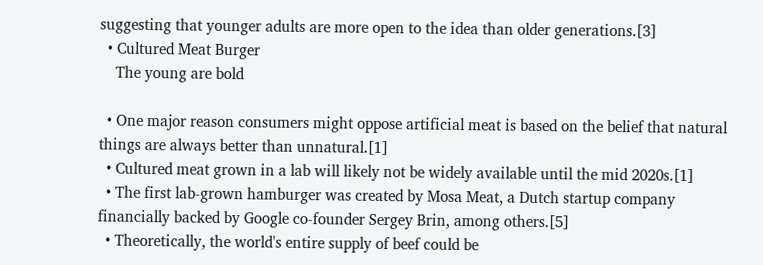suggesting that younger adults are more open to the idea than older generations.[3]
  • Cultured Meat Burger
    The young are bold

  • One major reason consumers might oppose artificial meat is based on the belief that natural things are always better than unnatural.[1]
  • Cultured meat grown in a lab will likely not be widely available until the mid 2020s.[1]
  • The first lab-grown hamburger was created by Mosa Meat, a Dutch startup company financially backed by Google co-founder Sergey Brin, among others.[5]
  • Theoretically, the world's entire supply of beef could be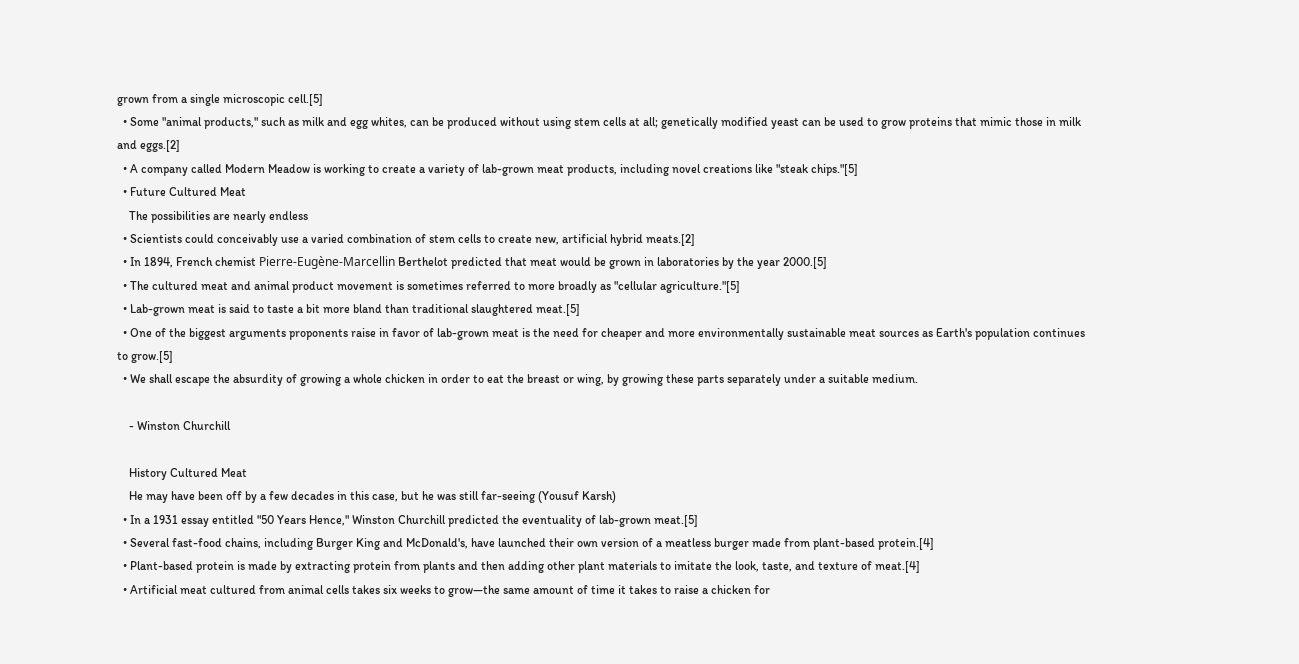grown from a single microscopic cell.[5]
  • Some "animal products," such as milk and egg whites, can be produced without using stem cells at all; genetically modified yeast can be used to grow proteins that mimic those in milk and eggs.[2]
  • A company called Modern Meadow is working to create a variety of lab-grown meat products, including novel creations like "steak chips."[5]
  • Future Cultured Meat
    The possibilities are nearly endless
  • Scientists could conceivably use a varied combination of stem cells to create new, artificial hybrid meats.[2]
  • In 1894, French chemist Pierre-Eugène-Marcellin Berthelot predicted that meat would be grown in laboratories by the year 2000.[5]
  • The cultured meat and animal product movement is sometimes referred to more broadly as "cellular agriculture."[5]
  • Lab-grown meat is said to taste a bit more bland than traditional slaughtered meat.[5]
  • One of the biggest arguments proponents raise in favor of lab-grown meat is the need for cheaper and more environmentally sustainable meat sources as Earth's population continues to grow.[5]
  • We shall escape the absurdity of growing a whole chicken in order to eat the breast or wing, by growing these parts separately under a suitable medium.

    - Winston Churchill

    History Cultured Meat
    He may have been off by a few decades in this case, but he was still far-seeing (Yousuf Karsh)
  • In a 1931 essay entitled "50 Years Hence," Winston Churchill predicted the eventuality of lab-grown meat.[5]
  • Several fast-food chains, including Burger King and McDonald's, have launched their own version of a meatless burger made from plant-based protein.[4]
  • Plant-based protein is made by extracting protein from plants and then adding other plant materials to imitate the look, taste, and texture of meat.[4]
  • Artificial meat cultured from animal cells takes six weeks to grow—the same amount of time it takes to raise a chicken for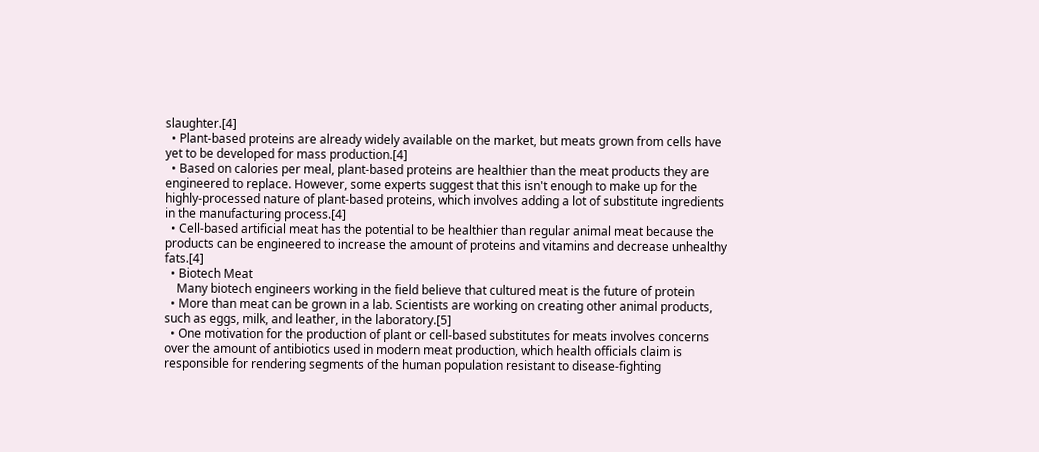slaughter.[4]
  • Plant-based proteins are already widely available on the market, but meats grown from cells have yet to be developed for mass production.[4]
  • Based on calories per meal, plant-based proteins are healthier than the meat products they are engineered to replace. However, some experts suggest that this isn't enough to make up for the highly-processed nature of plant-based proteins, which involves adding a lot of substitute ingredients in the manufacturing process.[4]
  • Cell-based artificial meat has the potential to be healthier than regular animal meat because the products can be engineered to increase the amount of proteins and vitamins and decrease unhealthy fats.[4]
  • Biotech Meat
    Many biotech engineers working in the field believe that cultured meat is the future of protein
  • More than meat can be grown in a lab. Scientists are working on creating other animal products, such as eggs, milk, and leather, in the laboratory.[5]
  • One motivation for the production of plant or cell-based substitutes for meats involves concerns over the amount of antibiotics used in modern meat production, which health officials claim is responsible for rendering segments of the human population resistant to disease-fighting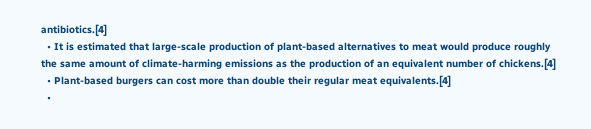antibiotics.[4]
  • It is estimated that large-scale production of plant-based alternatives to meat would produce roughly the same amount of climate-harming emissions as the production of an equivalent number of chickens.[4]
  • Plant-based burgers can cost more than double their regular meat equivalents.[4]
  •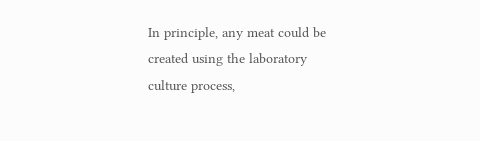In principle, any meat could be created using the laboratory culture process,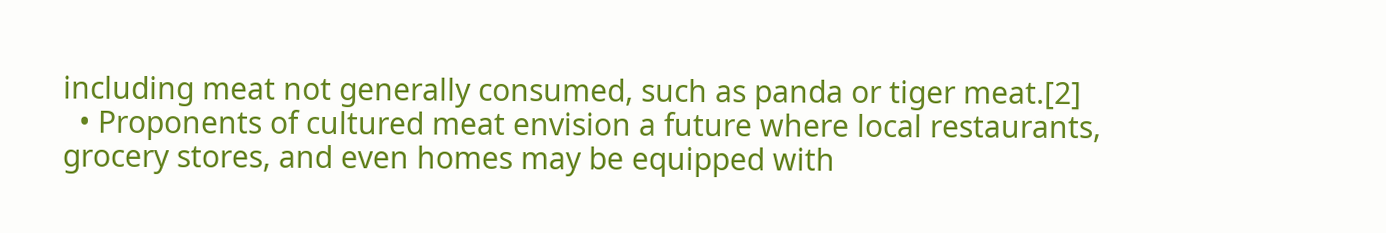including meat not generally consumed, such as panda or tiger meat.[2]
  • Proponents of cultured meat envision a future where local restaurants, grocery stores, and even homes may be equipped with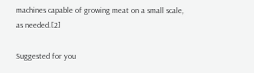machines capable of growing meat on a small scale, as needed.[2]

Suggested for you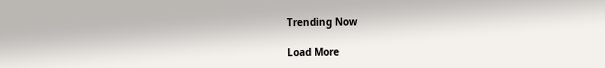Trending Now

Load More